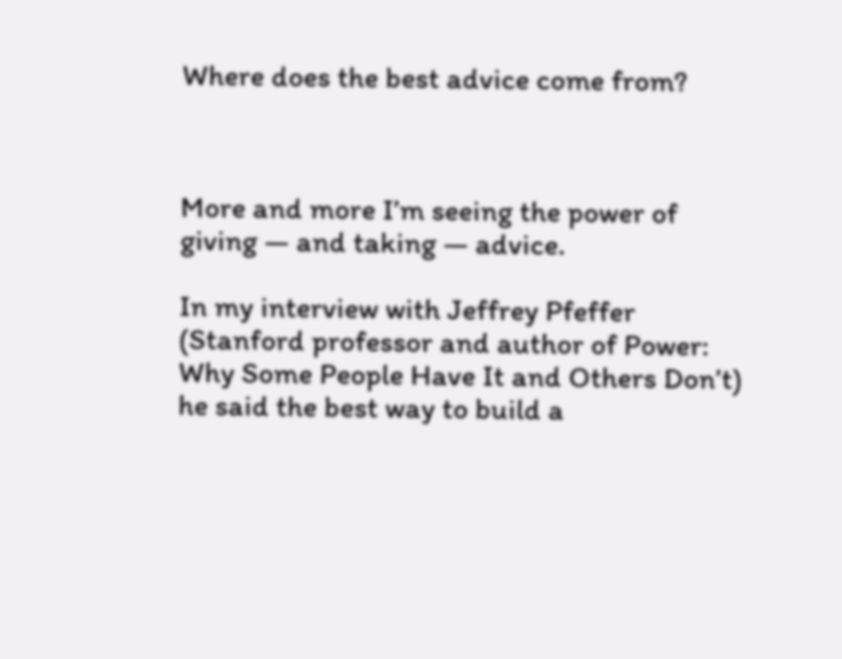Where does the best advice come from?



More and more I’m seeing the power of giving — and taking — advice.

In my interview with Jeffrey Pfeffer (Stanford professor and author of Power: Why Some People Have It and Others Don’t) he said the best way to build a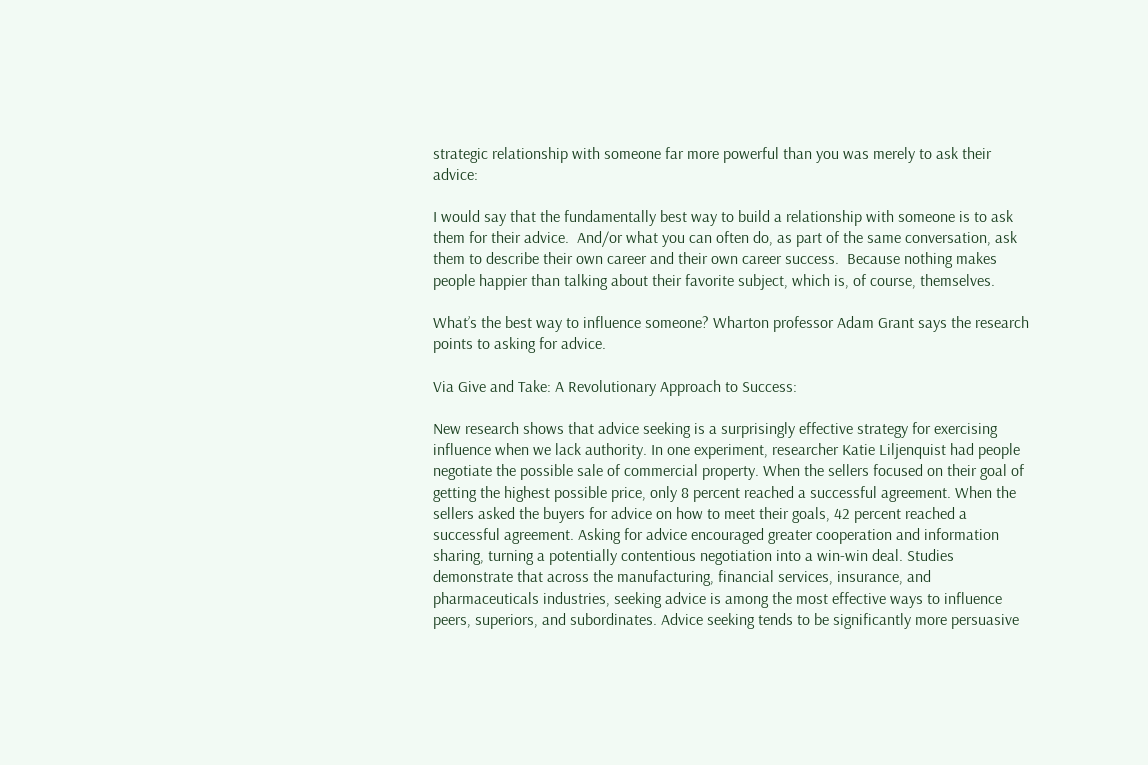strategic relationship with someone far more powerful than you was merely to ask their advice:

I would say that the fundamentally best way to build a relationship with someone is to ask them for their advice.  And/or what you can often do, as part of the same conversation, ask them to describe their own career and their own career success.  Because nothing makes people happier than talking about their favorite subject, which is, of course, themselves.

What’s the best way to influence someone? Wharton professor Adam Grant says the research points to asking for advice.

Via Give and Take: A Revolutionary Approach to Success:

New research shows that advice seeking is a surprisingly effective strategy for exercising influence when we lack authority. In one experiment, researcher Katie Liljenquist had people negotiate the possible sale of commercial property. When the sellers focused on their goal of getting the highest possible price, only 8 percent reached a successful agreement. When the sellers asked the buyers for advice on how to meet their goals, 42 percent reached a successful agreement. Asking for advice encouraged greater cooperation and information sharing, turning a potentially contentious negotiation into a win-win deal. Studies demonstrate that across the manufacturing, financial services, insurance, and pharmaceuticals industries, seeking advice is among the most effective ways to influence peers, superiors, and subordinates. Advice seeking tends to be significantly more persuasive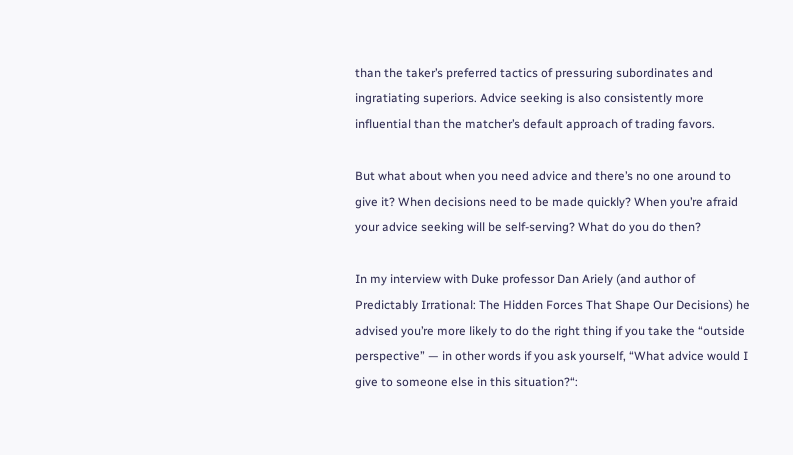than the taker’s preferred tactics of pressuring subordinates and ingratiating superiors. Advice seeking is also consistently more influential than the matcher’s default approach of trading favors.

But what about when you need advice and there’s no one around to give it? When decisions need to be made quickly? When you’re afraid your advice seeking will be self-serving? What do you do then?

In my interview with Duke professor Dan Ariely (and author of Predictably Irrational: The Hidden Forces That Shape Our Decisions) he advised you’re more likely to do the right thing if you take the “outside perspective” — in other words if you ask yourself, “What advice would I give to someone else in this situation?“: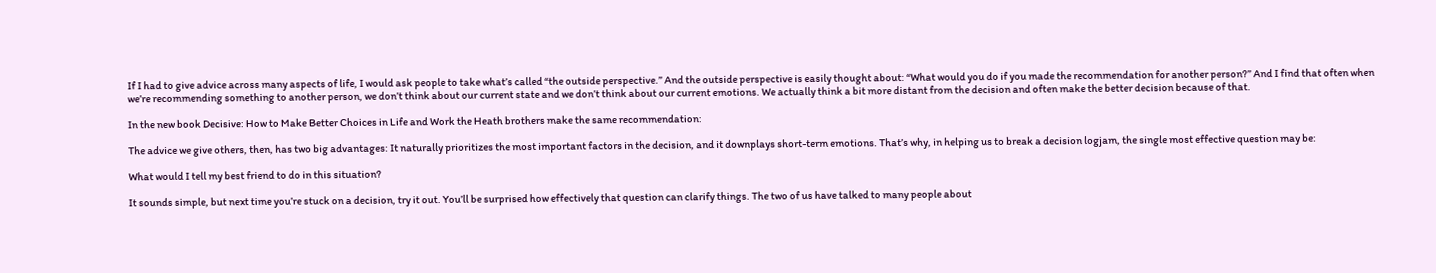If I had to give advice across many aspects of life, I would ask people to take what’s called “the outside perspective.” And the outside perspective is easily thought about: “What would you do if you made the recommendation for another person?” And I find that often when we’re recommending something to another person, we don’t think about our current state and we don’t think about our current emotions. We actually think a bit more distant from the decision and often make the better decision because of that.

In the new book Decisive: How to Make Better Choices in Life and Work the Heath brothers make the same recommendation:

The advice we give others, then, has two big advantages: It naturally prioritizes the most important factors in the decision, and it downplays short-term emotions. That’s why, in helping us to break a decision logjam, the single most effective question may be:

What would I tell my best friend to do in this situation?

It sounds simple, but next time you’re stuck on a decision, try it out. You’ll be surprised how effectively that question can clarify things. The two of us have talked to many people about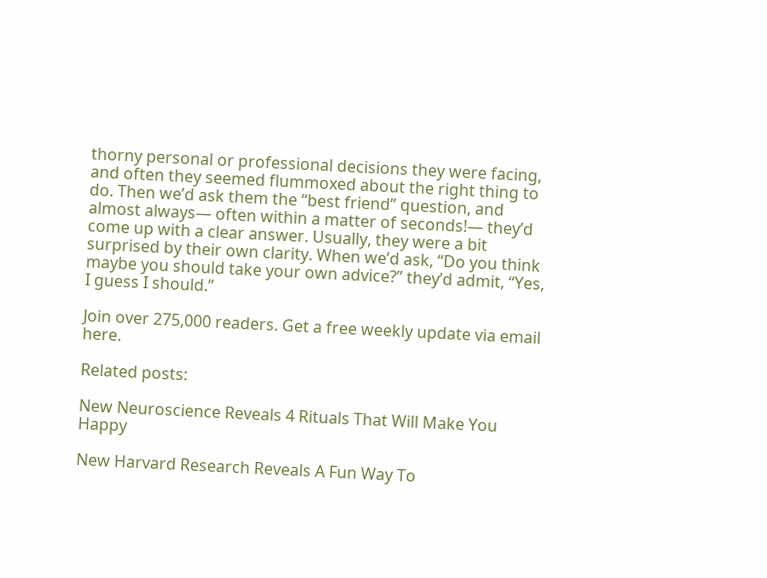thorny personal or professional decisions they were facing, and often they seemed flummoxed about the right thing to do. Then we’d ask them the “best friend” question, and almost always— often within a matter of seconds!— they’d come up with a clear answer. Usually, they were a bit surprised by their own clarity. When we’d ask, “Do you think maybe you should take your own advice?” they’d admit, “Yes, I guess I should.”

Join over 275,000 readers. Get a free weekly update via email here.

Related posts:

New Neuroscience Reveals 4 Rituals That Will Make You Happy

New Harvard Research Reveals A Fun Way To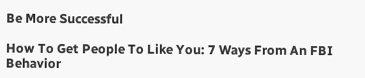Be More Successful

How To Get People To Like You: 7 Ways From An FBI Behavior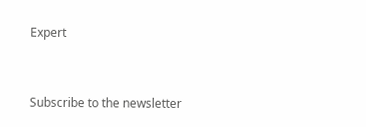Expert


Subscribe to the newsletter